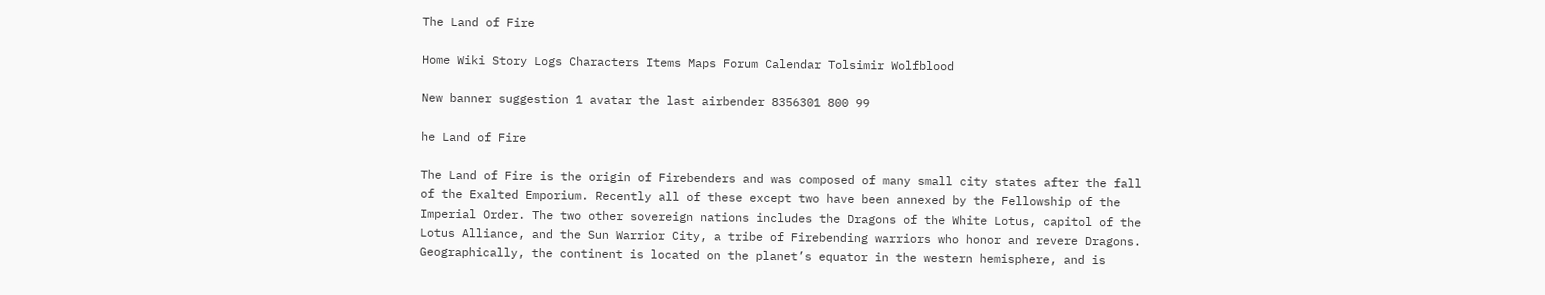The Land of Fire

Home Wiki Story Logs Characters Items Maps Forum Calendar Tolsimir Wolfblood

New banner suggestion 1 avatar the last airbender 8356301 800 99

he Land of Fire

The Land of Fire is the origin of Firebenders and was composed of many small city states after the fall of the Exalted Emporium. Recently all of these except two have been annexed by the Fellowship of the Imperial Order. The two other sovereign nations includes the Dragons of the White Lotus, capitol of the Lotus Alliance, and the Sun Warrior City, a tribe of Firebending warriors who honor and revere Dragons. Geographically, the continent is located on the planet’s equator in the western hemisphere, and is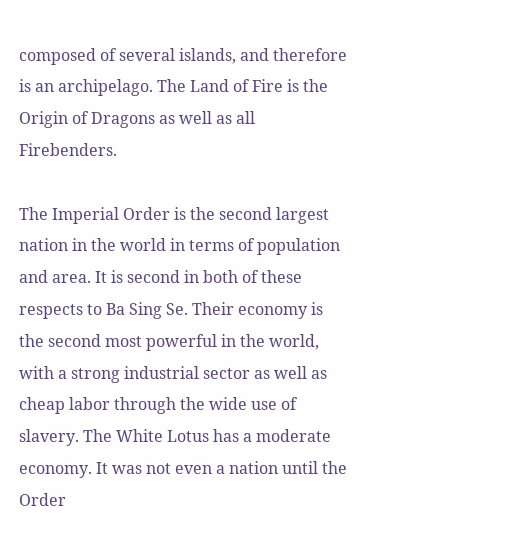composed of several islands, and therefore is an archipelago. The Land of Fire is the Origin of Dragons as well as all Firebenders.

The Imperial Order is the second largest nation in the world in terms of population and area. It is second in both of these respects to Ba Sing Se. Their economy is the second most powerful in the world, with a strong industrial sector as well as cheap labor through the wide use of slavery. The White Lotus has a moderate economy. It was not even a nation until the Order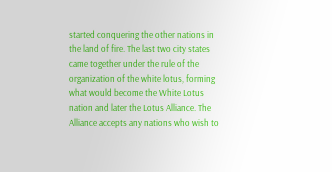started conquering the other nations in the land of fire. The last two city states came together under the rule of the organization of the white lotus, forming what would become the White Lotus nation and later the Lotus Alliance. The Alliance accepts any nations who wish to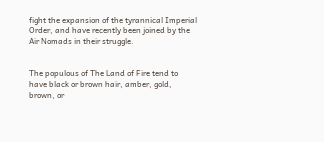fight the expansion of the tyrannical Imperial Order, and have recently been joined by the Air Nomads in their struggle.


The populous of The Land of Fire tend to have black or brown hair, amber, gold, brown, or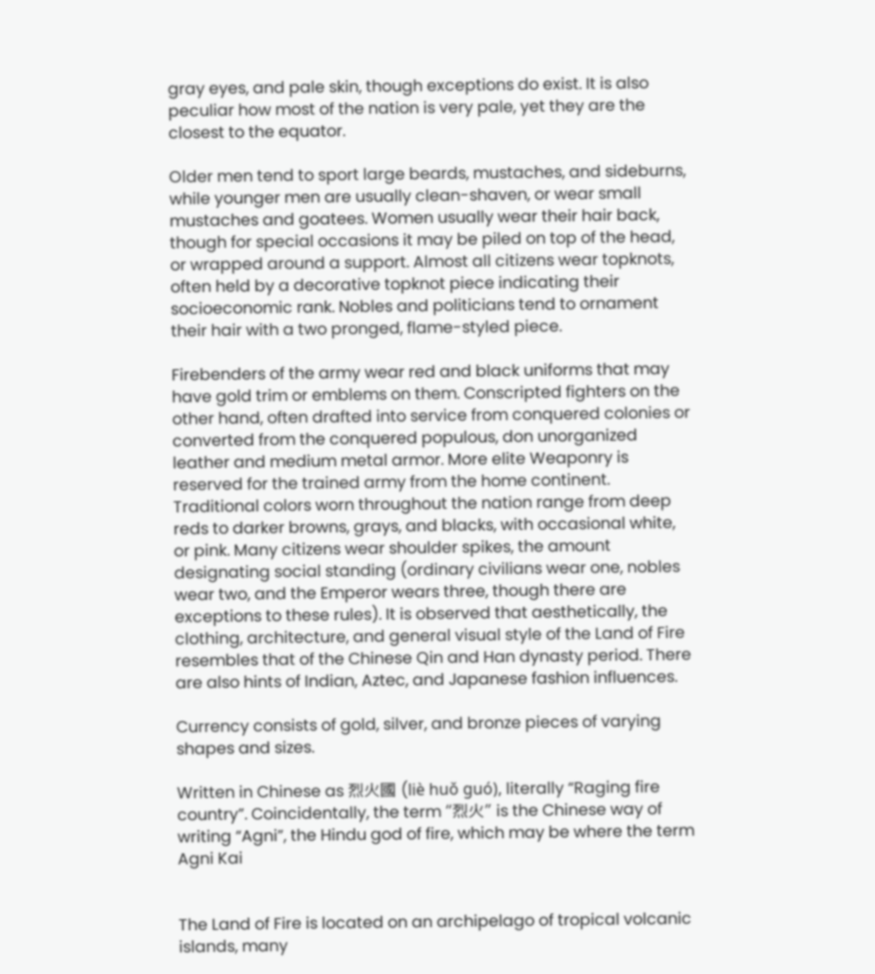gray eyes, and pale skin, though exceptions do exist. It is also peculiar how most of the nation is very pale, yet they are the closest to the equator.

Older men tend to sport large beards, mustaches, and sideburns, while younger men are usually clean-shaven, or wear small mustaches and goatees. Women usually wear their hair back, though for special occasions it may be piled on top of the head, or wrapped around a support. Almost all citizens wear topknots, often held by a decorative topknot piece indicating their socioeconomic rank. Nobles and politicians tend to ornament their hair with a two pronged, flame-styled piece.

Firebenders of the army wear red and black uniforms that may have gold trim or emblems on them. Conscripted fighters on the other hand, often drafted into service from conquered colonies or converted from the conquered populous, don unorganized leather and medium metal armor. More elite Weaponry is reserved for the trained army from the home continent. Traditional colors worn throughout the nation range from deep reds to darker browns, grays, and blacks, with occasional white, or pink. Many citizens wear shoulder spikes, the amount designating social standing (ordinary civilians wear one, nobles wear two, and the Emperor wears three, though there are exceptions to these rules). It is observed that aesthetically, the clothing, architecture, and general visual style of the Land of Fire resembles that of the Chinese Qin and Han dynasty period. There are also hints of Indian, Aztec, and Japanese fashion influences.

Currency consists of gold, silver, and bronze pieces of varying shapes and sizes.

Written in Chinese as 烈火國 (liè huǒ guó), literally “Raging fire country”. Coincidentally, the term “烈火” is the Chinese way of writing “Agni”, the Hindu god of fire, which may be where the term Agni Kai


The Land of Fire is located on an archipelago of tropical volcanic islands, many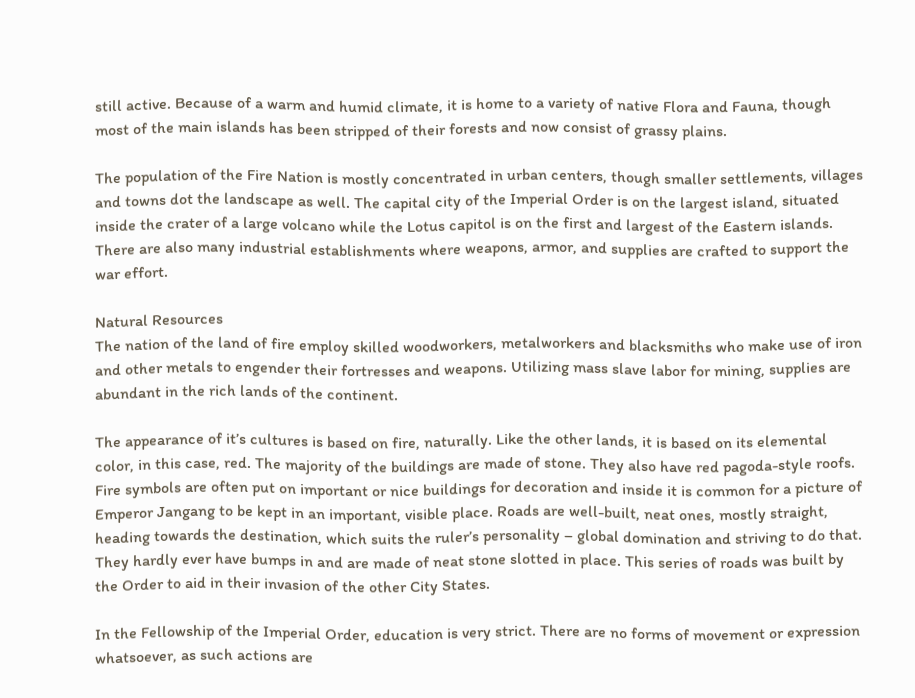still active. Because of a warm and humid climate, it is home to a variety of native Flora and Fauna, though most of the main islands has been stripped of their forests and now consist of grassy plains.

The population of the Fire Nation is mostly concentrated in urban centers, though smaller settlements, villages and towns dot the landscape as well. The capital city of the Imperial Order is on the largest island, situated inside the crater of a large volcano while the Lotus capitol is on the first and largest of the Eastern islands. There are also many industrial establishments where weapons, armor, and supplies are crafted to support the war effort.

Natural Resources
The nation of the land of fire employ skilled woodworkers, metalworkers and blacksmiths who make use of iron and other metals to engender their fortresses and weapons. Utilizing mass slave labor for mining, supplies are abundant in the rich lands of the continent.

The appearance of it’s cultures is based on fire, naturally. Like the other lands, it is based on its elemental color, in this case, red. The majority of the buildings are made of stone. They also have red pagoda-style roofs. Fire symbols are often put on important or nice buildings for decoration and inside it is common for a picture of Emperor Jangang to be kept in an important, visible place. Roads are well-built, neat ones, mostly straight, heading towards the destination, which suits the ruler’s personality – global domination and striving to do that. They hardly ever have bumps in and are made of neat stone slotted in place. This series of roads was built by the Order to aid in their invasion of the other City States.

In the Fellowship of the Imperial Order, education is very strict. There are no forms of movement or expression whatsoever, as such actions are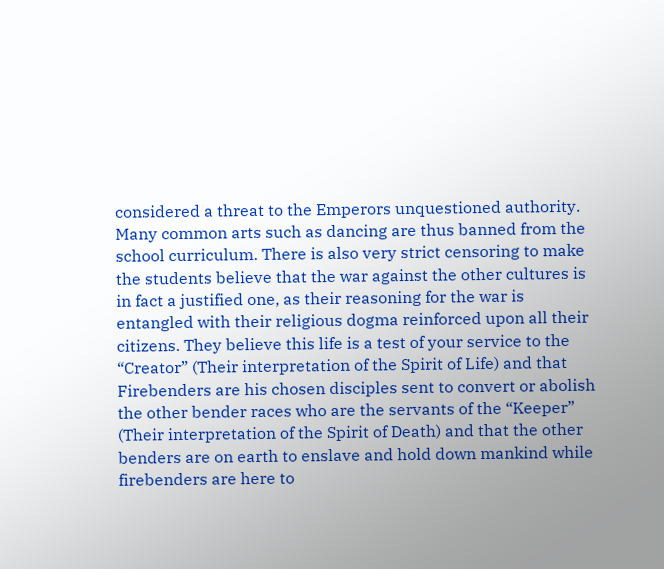considered a threat to the Emperors unquestioned authority. Many common arts such as dancing are thus banned from the school curriculum. There is also very strict censoring to make the students believe that the war against the other cultures is in fact a justified one, as their reasoning for the war is entangled with their religious dogma reinforced upon all their citizens. They believe this life is a test of your service to the “Creator” (Their interpretation of the Spirit of Life) and that Firebenders are his chosen disciples sent to convert or abolish the other bender races who are the servants of the “Keeper” (Their interpretation of the Spirit of Death) and that the other benders are on earth to enslave and hold down mankind while firebenders are here to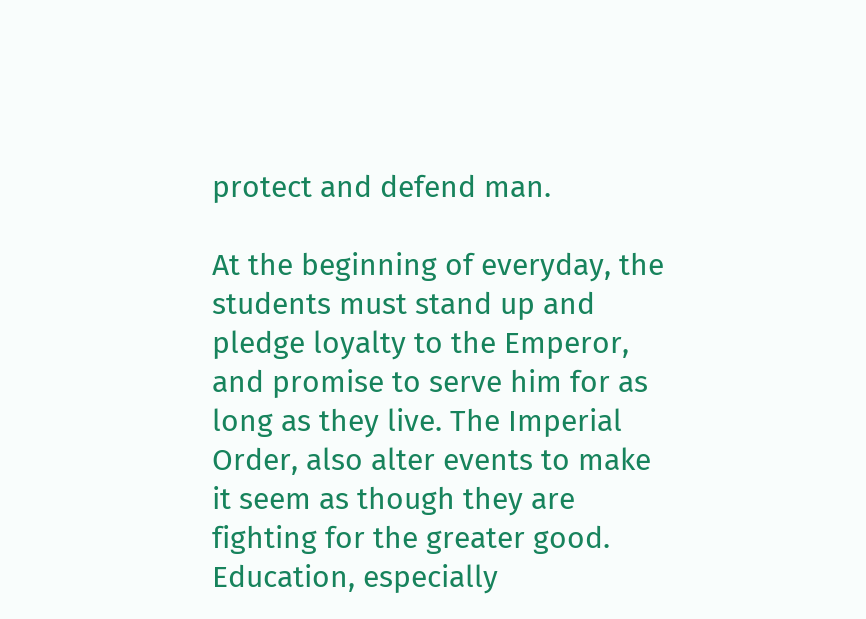protect and defend man.

At the beginning of everyday, the students must stand up and pledge loyalty to the Emperor, and promise to serve him for as long as they live. The Imperial Order, also alter events to make it seem as though they are fighting for the greater good. Education, especially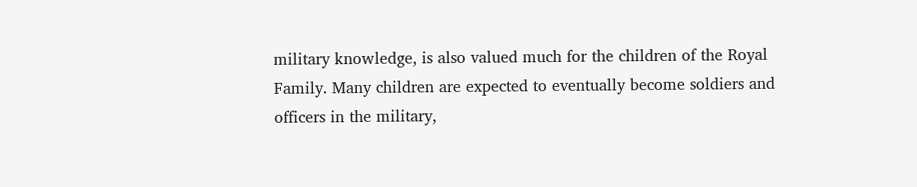military knowledge, is also valued much for the children of the Royal Family. Many children are expected to eventually become soldiers and officers in the military,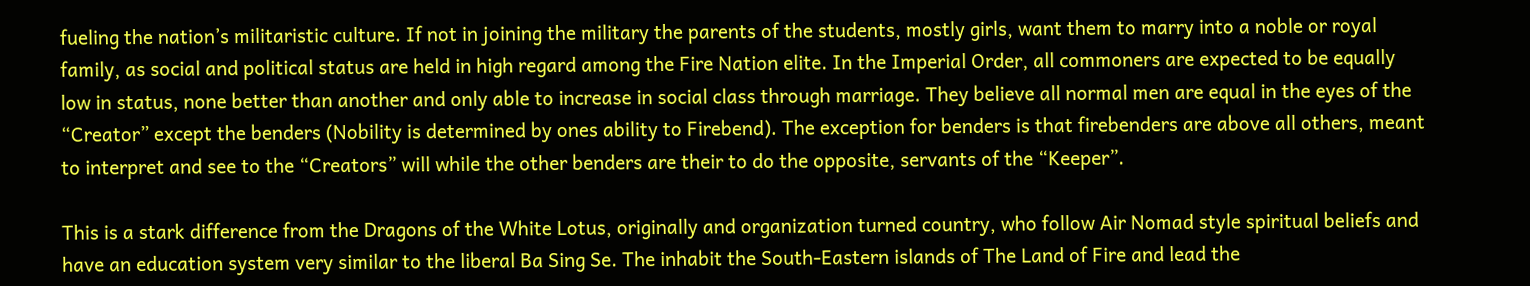fueling the nation’s militaristic culture. If not in joining the military the parents of the students, mostly girls, want them to marry into a noble or royal family, as social and political status are held in high regard among the Fire Nation elite. In the Imperial Order, all commoners are expected to be equally low in status, none better than another and only able to increase in social class through marriage. They believe all normal men are equal in the eyes of the “Creator” except the benders (Nobility is determined by ones ability to Firebend). The exception for benders is that firebenders are above all others, meant to interpret and see to the “Creators” will while the other benders are their to do the opposite, servants of the “Keeper”.

This is a stark difference from the Dragons of the White Lotus, originally and organization turned country, who follow Air Nomad style spiritual beliefs and have an education system very similar to the liberal Ba Sing Se. The inhabit the South-Eastern islands of The Land of Fire and lead the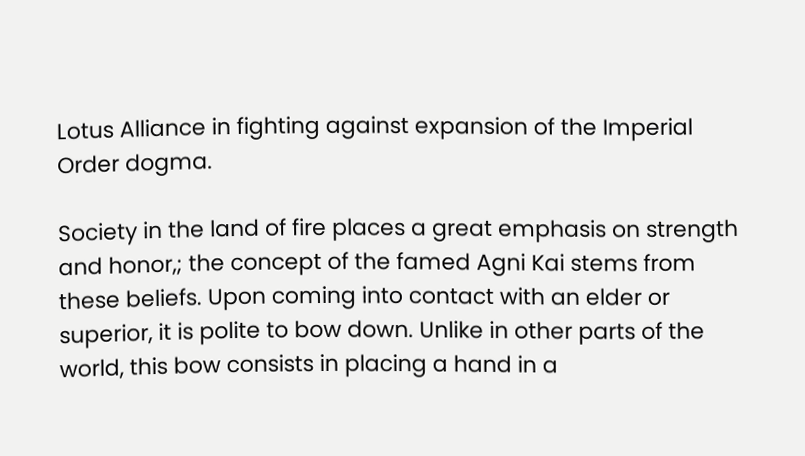Lotus Alliance in fighting against expansion of the Imperial Order dogma.

Society in the land of fire places a great emphasis on strength and honor,; the concept of the famed Agni Kai stems from these beliefs. Upon coming into contact with an elder or superior, it is polite to bow down. Unlike in other parts of the world, this bow consists in placing a hand in a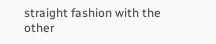straight fashion with the other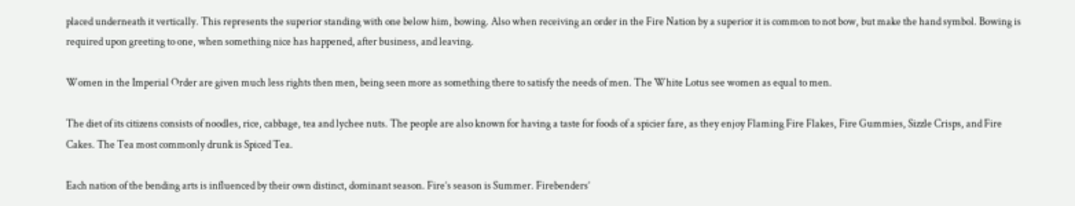placed underneath it vertically. This represents the superior standing with one below him, bowing. Also when receiving an order in the Fire Nation by a superior it is common to not bow, but make the hand symbol. Bowing is required upon greeting to one, when something nice has happened, after business, and leaving.

Women in the Imperial Order are given much less rights then men, being seen more as something there to satisfy the needs of men. The White Lotus see women as equal to men.

The diet of its citizens consists of noodles, rice, cabbage, tea and lychee nuts. The people are also known for having a taste for foods of a spicier fare, as they enjoy Flaming Fire Flakes, Fire Gummies, Sizzle Crisps, and Fire Cakes. The Tea most commonly drunk is Spiced Tea.

Each nation of the bending arts is influenced by their own distinct, dominant season. Fire’s season is Summer. Firebenders’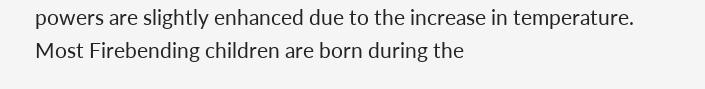powers are slightly enhanced due to the increase in temperature. Most Firebending children are born during the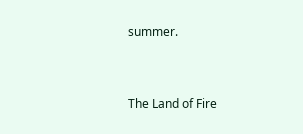summer.


The Land of Fire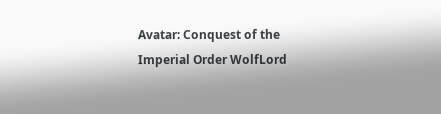Avatar: Conquest of the Imperial Order WolfLord